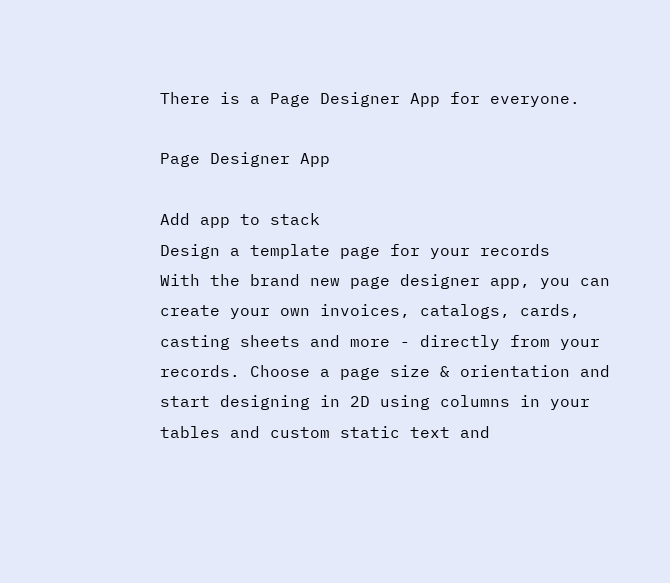There is a Page Designer App for everyone.

Page Designer App

Add app to stack
Design a template page for your records
With the brand new page designer app, you can create your own invoices, catalogs, cards, casting sheets and more - directly from your records. Choose a page size & orientation and start designing in 2D using columns in your tables and custom static text and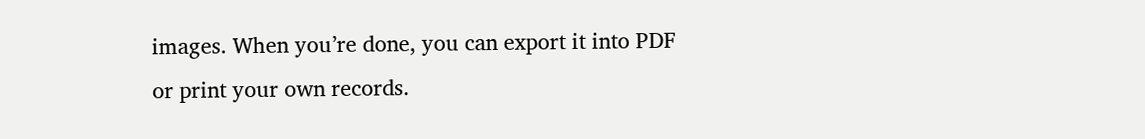images. When you’re done, you can export it into PDF or print your own records.